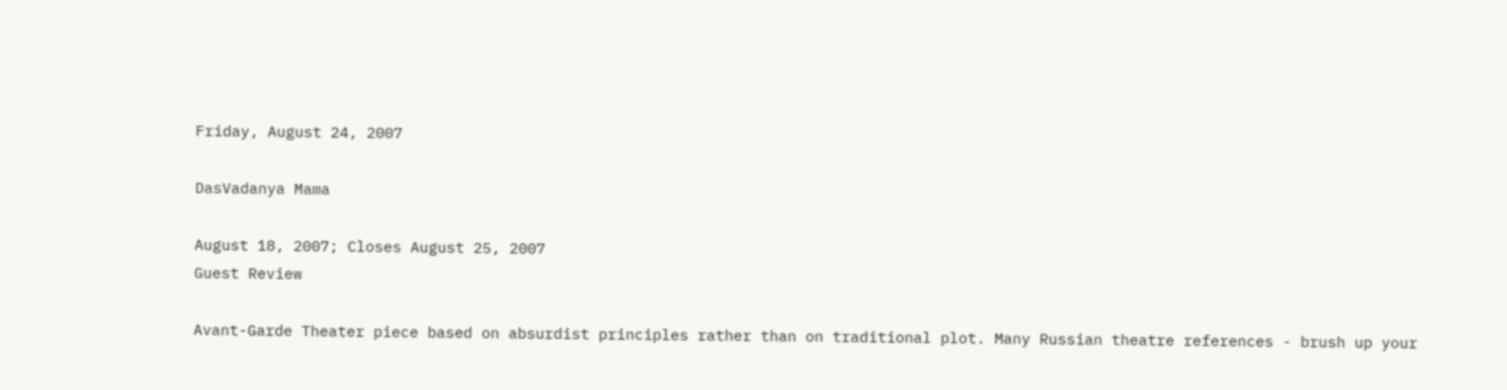Friday, August 24, 2007

DasVadanya Mama

August 18, 2007; Closes August 25, 2007
Guest Review

Avant-Garde Theater piece based on absurdist principles rather than on traditional plot. Many Russian theatre references - brush up your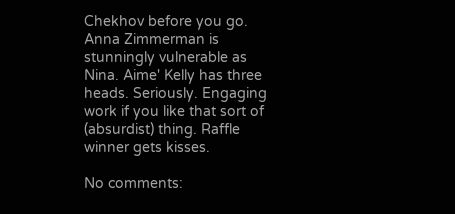Chekhov before you go. Anna Zimmerman is stunningly vulnerable as Nina. Aime' Kelly has three heads. Seriously. Engaging work if you like that sort of (absurdist) thing. Raffle winner gets kisses.

No comments: